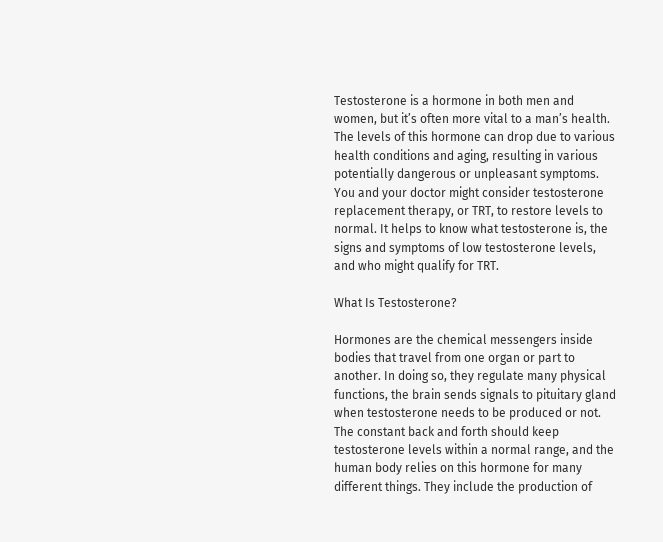Testosterone is a hormone in both men and women, but it’s often more vital to a man’s health. The levels of this hormone can drop due to various health conditions and aging, resulting in various potentially dangerous or unpleasant symptoms. You and your doctor might consider testosterone replacement therapy, or TRT, to restore levels to normal. It helps to know what testosterone is, the signs and symptoms of low testosterone levels, and who might qualify for TRT.

What Is Testosterone?

Hormones are the chemical messengers inside bodies that travel from one organ or part to another. In doing so, they regulate many physical functions, the brain sends signals to pituitary gland when testosterone needs to be produced or not. The constant back and forth should keep testosterone levels within a normal range, and the human body relies on this hormone for many different things. They include the production of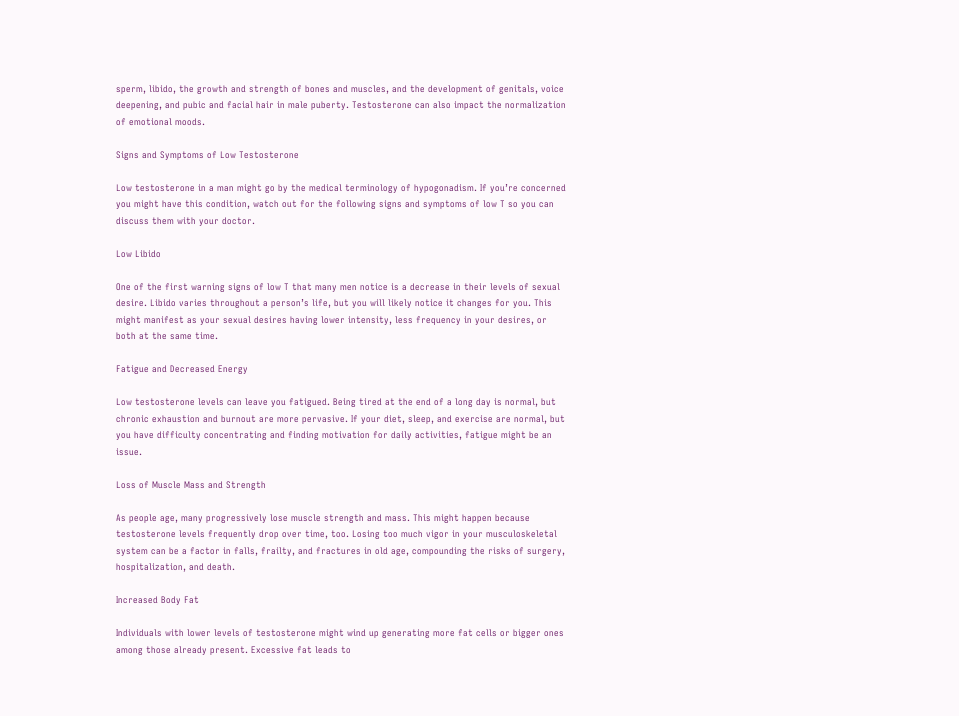sperm, libido, the growth and strength of bones and muscles, and the development of genitals, voice deepening, and pubic and facial hair in male puberty. Testosterone can also impact the normalization of emotional moods.

Signs and Symptoms of Low Testosterone

Low testosterone in a man might go by the medical terminology of hypogonadism. If you’re concerned you might have this condition, watch out for the following signs and symptoms of low T so you can discuss them with your doctor.

Low Libido

One of the first warning signs of low T that many men notice is a decrease in their levels of sexual desire. Libido varies throughout a person’s life, but you will likely notice it changes for you. This might manifest as your sexual desires having lower intensity, less frequency in your desires, or both at the same time.

Fatigue and Decreased Energy

Low testosterone levels can leave you fatigued. Being tired at the end of a long day is normal, but chronic exhaustion and burnout are more pervasive. If your diet, sleep, and exercise are normal, but you have difficulty concentrating and finding motivation for daily activities, fatigue might be an issue.

Loss of Muscle Mass and Strength

As people age, many progressively lose muscle strength and mass. This might happen because testosterone levels frequently drop over time, too. Losing too much vigor in your musculoskeletal system can be a factor in falls, frailty, and fractures in old age, compounding the risks of surgery, hospitalization, and death.

Increased Body Fat

Individuals with lower levels of testosterone might wind up generating more fat cells or bigger ones among those already present. Excessive fat leads to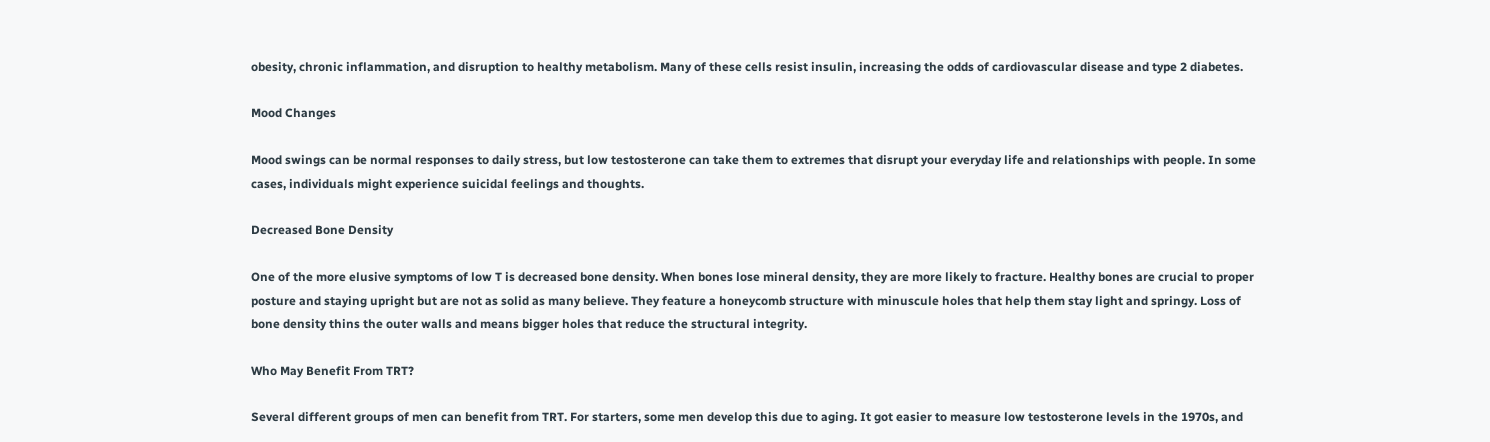obesity, chronic inflammation, and disruption to healthy metabolism. Many of these cells resist insulin, increasing the odds of cardiovascular disease and type 2 diabetes.

Mood Changes

Mood swings can be normal responses to daily stress, but low testosterone can take them to extremes that disrupt your everyday life and relationships with people. In some cases, individuals might experience suicidal feelings and thoughts.

Decreased Bone Density

One of the more elusive symptoms of low T is decreased bone density. When bones lose mineral density, they are more likely to fracture. Healthy bones are crucial to proper posture and staying upright but are not as solid as many believe. They feature a honeycomb structure with minuscule holes that help them stay light and springy. Loss of bone density thins the outer walls and means bigger holes that reduce the structural integrity.

Who May Benefit From TRT?

Several different groups of men can benefit from TRT. For starters, some men develop this due to aging. It got easier to measure low testosterone levels in the 1970s, and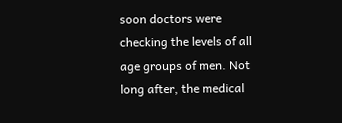soon doctors were checking the levels of all age groups of men. Not long after, the medical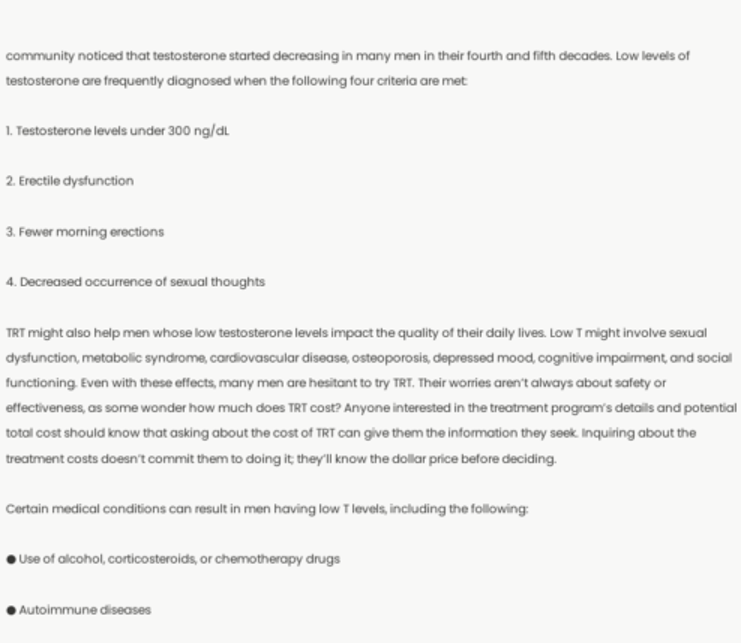community noticed that testosterone started decreasing in many men in their fourth and fifth decades. Low levels of testosterone are frequently diagnosed when the following four criteria are met:

1. Testosterone levels under 300 ng/dL

2. Erectile dysfunction

3. Fewer morning erections

4. Decreased occurrence of sexual thoughts

TRT might also help men whose low testosterone levels impact the quality of their daily lives. Low T might involve sexual dysfunction, metabolic syndrome, cardiovascular disease, osteoporosis, depressed mood, cognitive impairment, and social functioning. Even with these effects, many men are hesitant to try TRT. Their worries aren’t always about safety or effectiveness, as some wonder how much does TRT cost? Anyone interested in the treatment program’s details and potential total cost should know that asking about the cost of TRT can give them the information they seek. Inquiring about the treatment costs doesn’t commit them to doing it; they’ll know the dollar price before deciding.

Certain medical conditions can result in men having low T levels, including the following:

● Use of alcohol, corticosteroids, or chemotherapy drugs

● Autoimmune diseases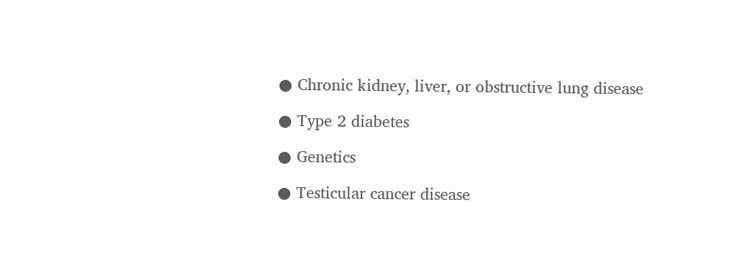● Chronic kidney, liver, or obstructive lung disease

● Type 2 diabetes

● Genetics

● Testicular cancer disease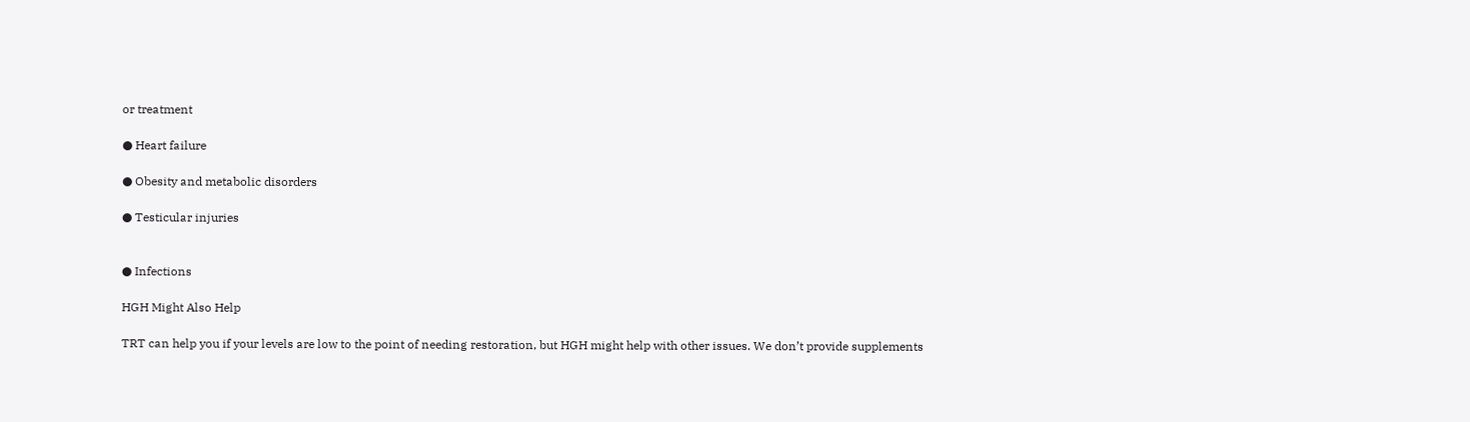or treatment

● Heart failure

● Obesity and metabolic disorders

● Testicular injuries


● Infections

HGH Might Also Help

TRT can help you if your levels are low to the point of needing restoration, but HGH might help with other issues. We don’t provide supplements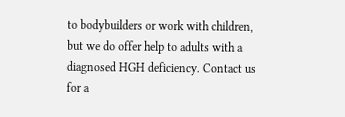to bodybuilders or work with children, but we do offer help to adults with a diagnosed HGH deficiency. Contact us for a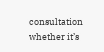consultation whether it’s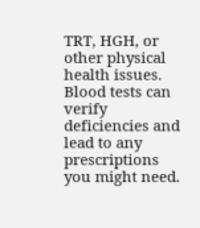TRT, HGH, or other physical health issues. Blood tests can verify deficiencies and lead to any prescriptions you might need.